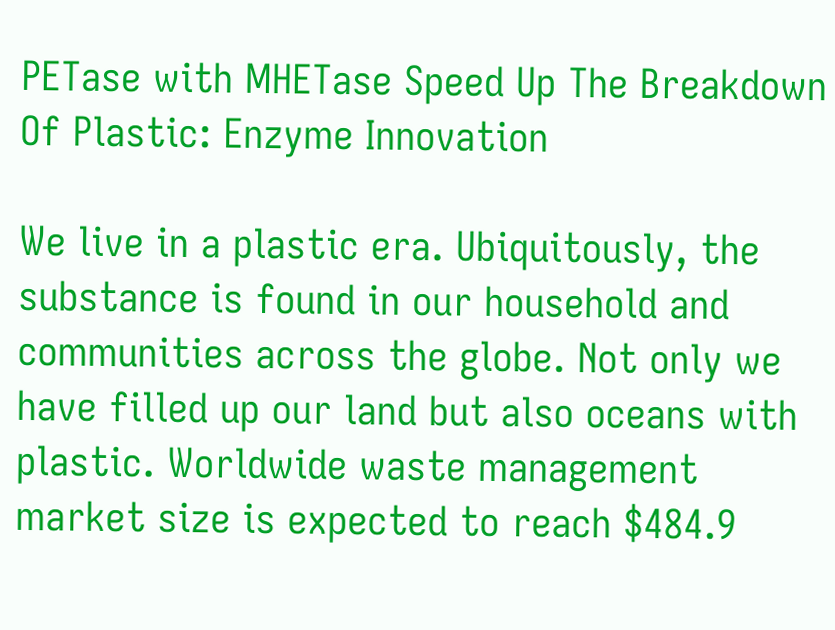PETase with MHETase Speed Up The Breakdown Of Plastic: Enzyme Innovation

We live in a plastic era. Ubiquitously, the substance is found in our household and communities across the globe. Not only we have filled up our land but also oceans with plastic. Worldwide waste management market size is expected to reach $484.9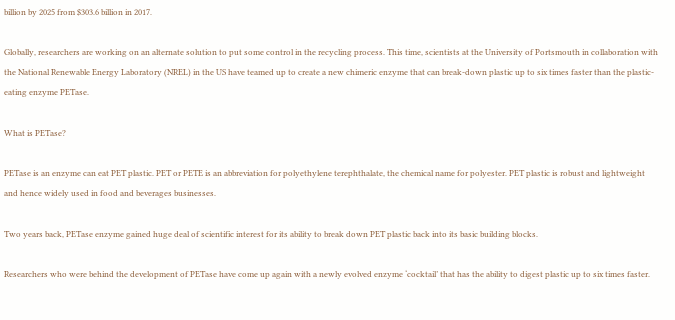billion by 2025 from $303.6 billion in 2017.

Globally, researchers are working on an alternate solution to put some control in the recycling process. This time, scientists at the University of Portsmouth in collaboration with the National Renewable Energy Laboratory (NREL) in the US have teamed up to create a new chimeric enzyme that can break-down plastic up to six times faster than the plastic-eating enzyme PETase.

What is PETase?

PETase is an enzyme can eat PET plastic. PET or PETE is an abbreviation for polyethylene terephthalate, the chemical name for polyester. PET plastic is robust and lightweight and hence widely used in food and beverages businesses.

Two years back, PETase enzyme gained huge deal of scientific interest for its ability to break down PET plastic back into its basic building blocks.

Researchers who were behind the development of PETase have come up again with a newly evolved enzyme ‘cocktail’ that has the ability to digest plastic up to six times faster.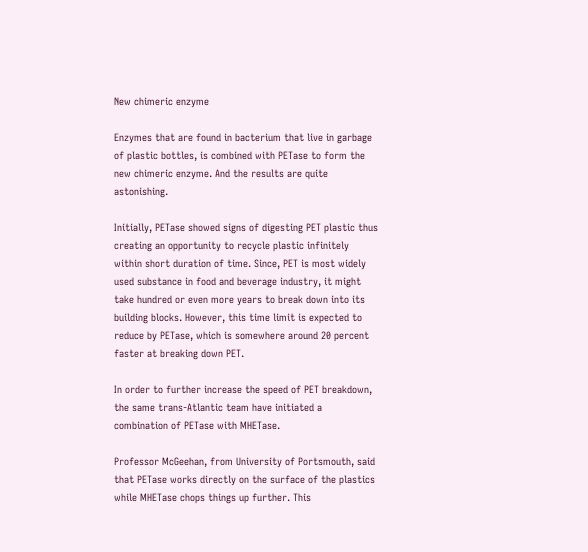New chimeric enzyme

Enzymes that are found in bacterium that live in garbage of plastic bottles, is combined with PETase to form the new chimeric enzyme. And the results are quite astonishing.

Initially, PETase showed signs of digesting PET plastic thus creating an opportunity to recycle plastic infinitely within short duration of time. Since, PET is most widely used substance in food and beverage industry, it might take hundred or even more years to break down into its building blocks. However, this time limit is expected to reduce by PETase, which is somewhere around 20 percent faster at breaking down PET.

In order to further increase the speed of PET breakdown, the same trans-Atlantic team have initiated a combination of PETase with MHETase.

Professor McGeehan, from University of Portsmouth, said that PETase works directly on the surface of the plastics while MHETase chops things up further. This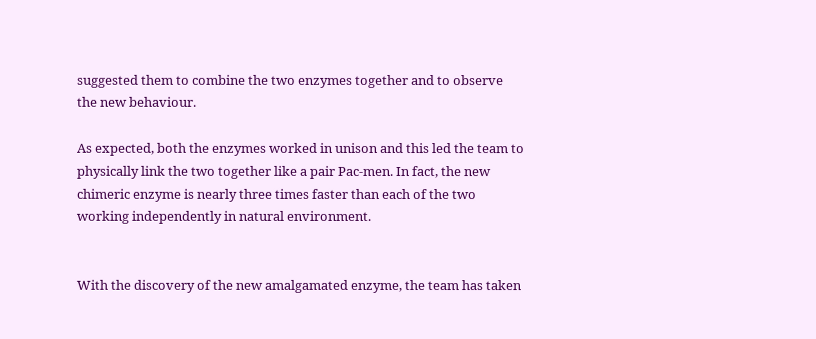suggested them to combine the two enzymes together and to observe the new behaviour.

As expected, both the enzymes worked in unison and this led the team to physically link the two together like a pair Pac-men. In fact, the new chimeric enzyme is nearly three times faster than each of the two working independently in natural environment.


With the discovery of the new amalgamated enzyme, the team has taken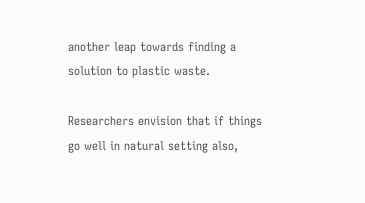another leap towards finding a solution to plastic waste.

Researchers envision that if things go well in natural setting also,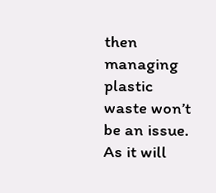then managing plastic waste won’t be an issue. As it will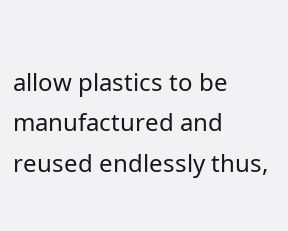allow plastics to be manufactured and reused endlessly thus,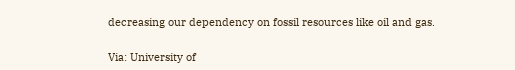decreasing our dependency on fossil resources like oil and gas.

Via: University of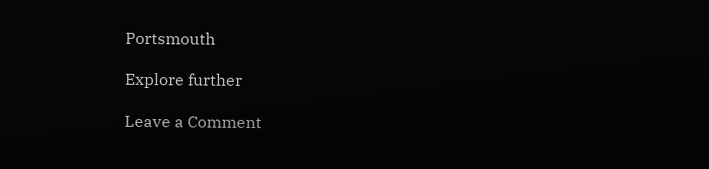Portsmouth

Explore further

Leave a Comment